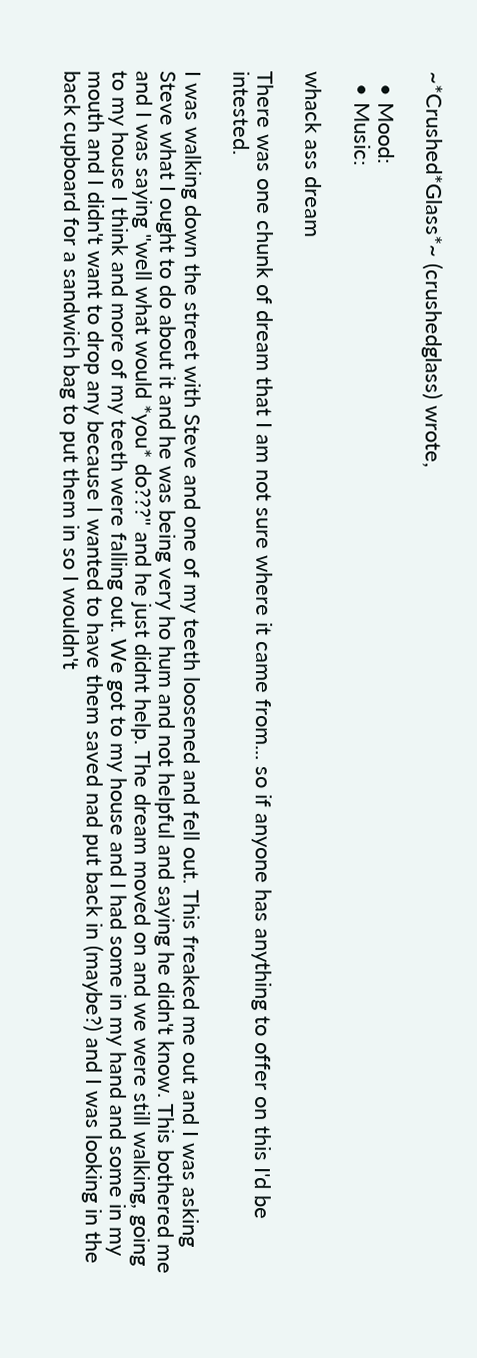~*Crushed*Glass*~ (crushedglass) wrote,

  • Mood:
  • Music:

whack ass dream

There was one chunk of dream that I am not sure where it came from... so if anyone has anything to offer on this I'd be intested.

I was walking down the street with Steve and one of my teeth loosened and fell out. This freaked me out and I was asking Steve what I ought to do about it and he was being very ho hum and not helpful and saying he didn't know. This bothered me and I was saying "well what would *you* do???" and he just didnt help. The dream moved on and we were still walking, going to my house I think and more of my teeth were falling out. We got to my house and I had some in my hand and some in my mouth and I didn't want to drop any because I wanted to have them saved nad put back in (maybe?) and I was looking in the back cupboard for a sandwich bag to put them in so I wouldn't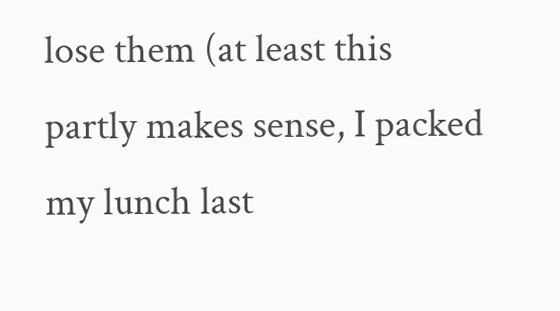lose them (at least this partly makes sense, I packed my lunch last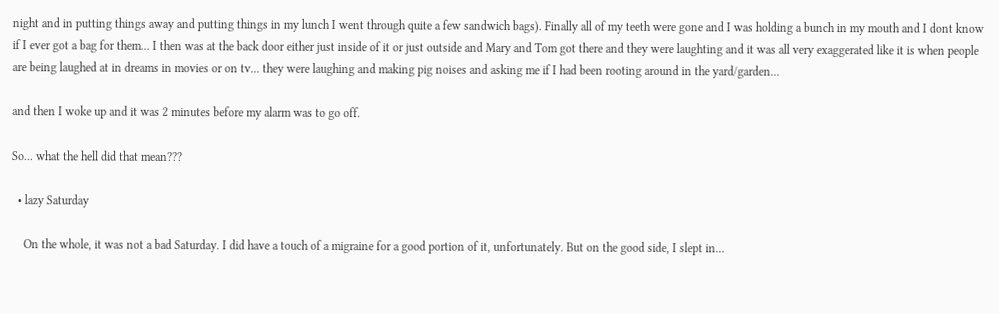night and in putting things away and putting things in my lunch I went through quite a few sandwich bags). Finally all of my teeth were gone and I was holding a bunch in my mouth and I dont know if I ever got a bag for them... I then was at the back door either just inside of it or just outside and Mary and Tom got there and they were laughting and it was all very exaggerated like it is when people are being laughed at in dreams in movies or on tv... they were laughing and making pig noises and asking me if I had been rooting around in the yard/garden...

and then I woke up and it was 2 minutes before my alarm was to go off.

So... what the hell did that mean???

  • lazy Saturday

    On the whole, it was not a bad Saturday. I did have a touch of a migraine for a good portion of it, unfortunately. But on the good side, I slept in…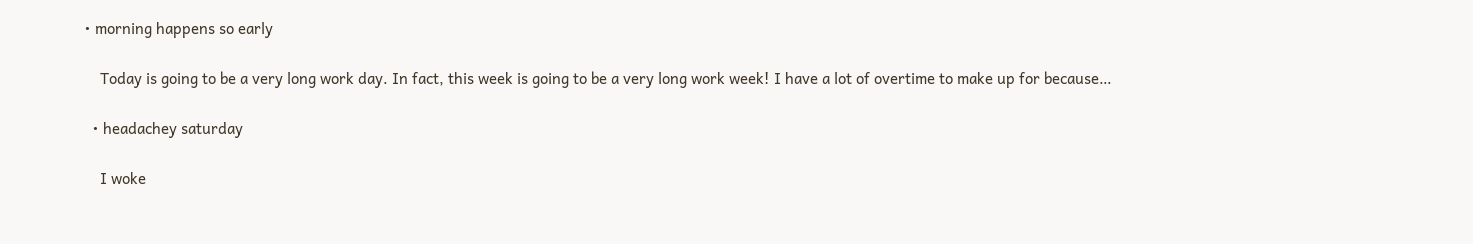• morning happens so early

    Today is going to be a very long work day. In fact, this week is going to be a very long work week! I have a lot of overtime to make up for because…

  • headachey saturday

    I woke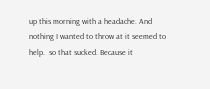up this morning with a headache. And nothing I wanted to throw at it seemed to help.  so that sucked. Because it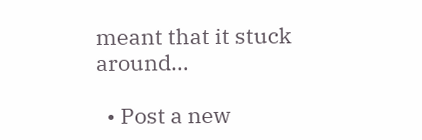meant that it stuck around…

  • Post a new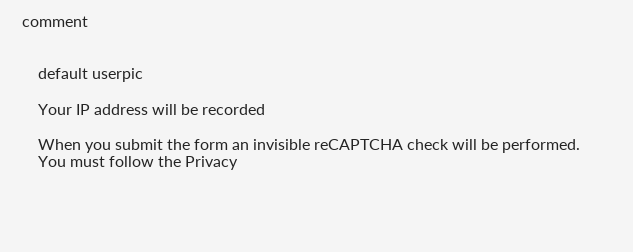comment


    default userpic

    Your IP address will be recorded

    When you submit the form an invisible reCAPTCHA check will be performed.
    You must follow the Privacy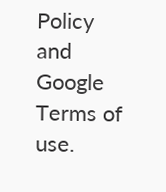Policy and Google Terms of use.